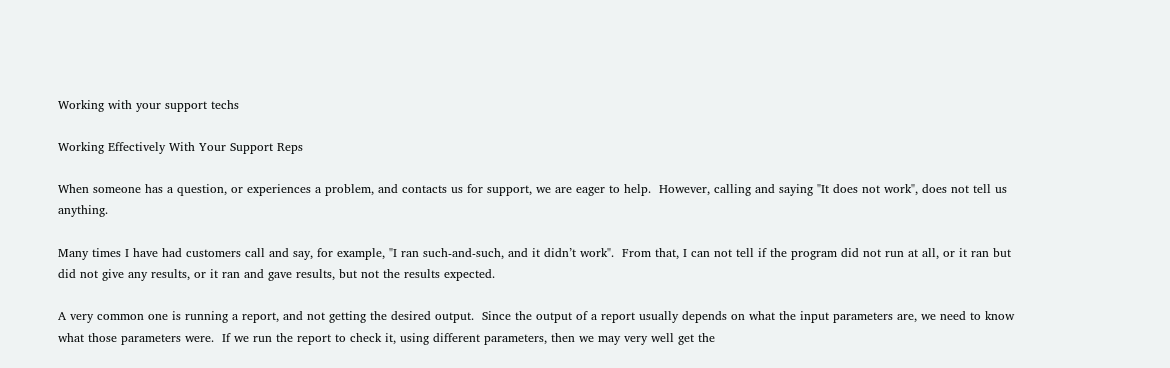Working with your support techs

Working Effectively With Your Support Reps

When someone has a question, or experiences a problem, and contacts us for support, we are eager to help.  However, calling and saying "It does not work", does not tell us anything.

Many times I have had customers call and say, for example, "I ran such-and-such, and it didn’t work".  From that, I can not tell if the program did not run at all, or it ran but did not give any results, or it ran and gave results, but not the results expected.

A very common one is running a report, and not getting the desired output.  Since the output of a report usually depends on what the input parameters are, we need to know what those parameters were.  If we run the report to check it, using different parameters, then we may very well get the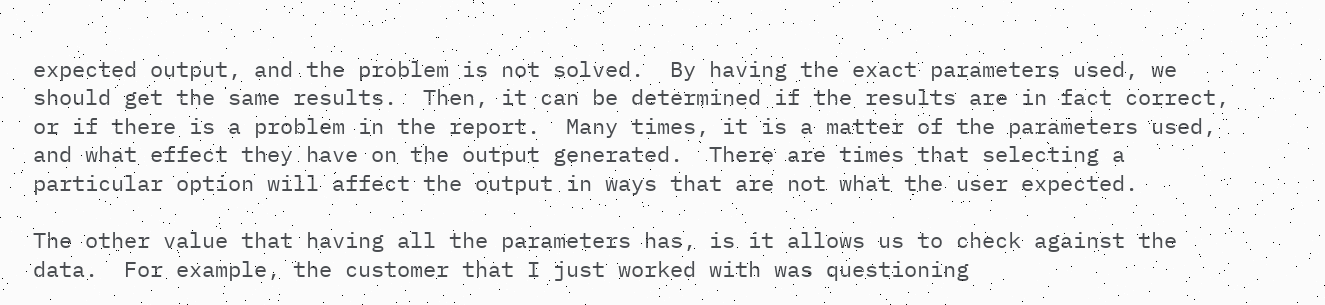expected output, and the problem is not solved.  By having the exact parameters used, we should get the same results.  Then, it can be determined if the results are in fact correct, or if there is a problem in the report.  Many times, it is a matter of the parameters used, and what effect they have on the output generated.  There are times that selecting a particular option will affect the output in ways that are not what the user expected.

The other value that having all the parameters has, is it allows us to check against the data.  For example, the customer that I just worked with was questioning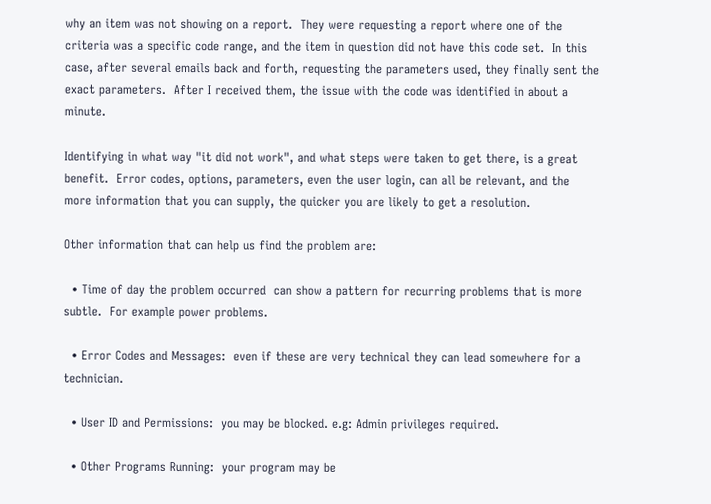why an item was not showing on a report.  They were requesting a report where one of the criteria was a specific code range, and the item in question did not have this code set.  In this case, after several emails back and forth, requesting the parameters used, they finally sent the exact parameters.  After I received them, the issue with the code was identified in about a minute.

Identifying in what way "it did not work", and what steps were taken to get there, is a great benefit.  Error codes, options, parameters, even the user login, can all be relevant, and the more information that you can supply, the quicker you are likely to get a resolution.

Other information that can help us find the problem are:

  • Time of day the problem occurred  can show a pattern for recurring problems that is more subtle.  For example power problems.

  • Error Codes and Messages:  even if these are very technical they can lead somewhere for a technician.

  • User ID and Permissions:  you may be blocked. e.g: Admin privileges required.

  • Other Programs Running:  your program may be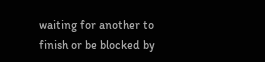waiting for another to finish or be blocked by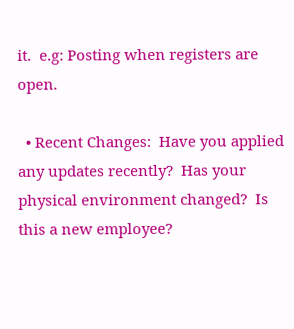it.  e.g: Posting when registers are open.

  • Recent Changes:  Have you applied any updates recently?  Has your physical environment changed?  Is this a new employee?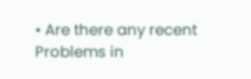• Are there any recent Problems in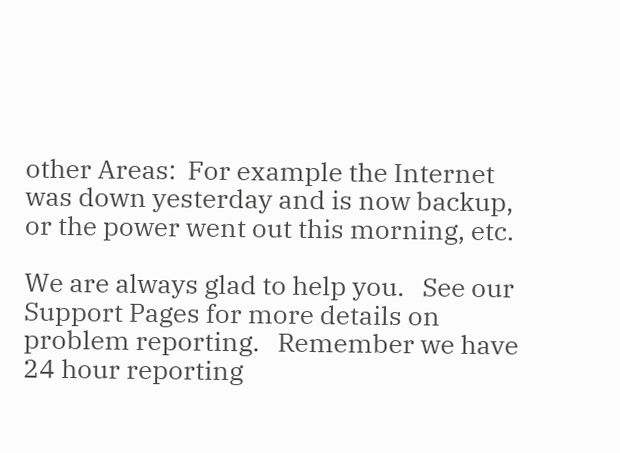other Areas:  For example the Internet was down yesterday and is now backup, or the power went out this morning, etc.

We are always glad to help you.   See our Support Pages for more details on problem reporting.   Remember we have 24 hour reporting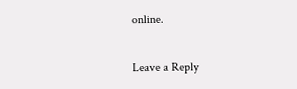online.

Leave a Reply